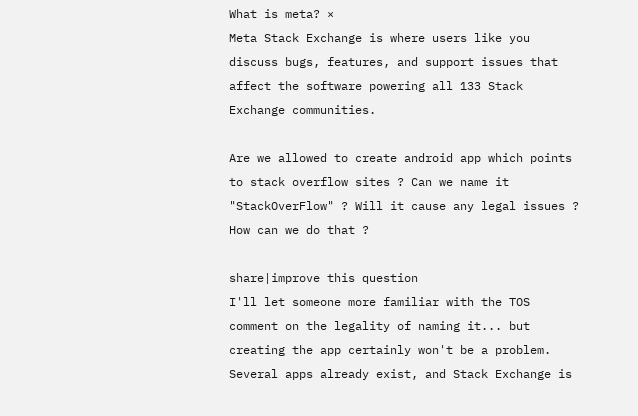What is meta? ×
Meta Stack Exchange is where users like you discuss bugs, features, and support issues that affect the software powering all 133 Stack Exchange communities.

Are we allowed to create android app which points to stack overflow sites ? Can we name it "StackOverFlow" ? Will it cause any legal issues ? How can we do that ?

share|improve this question
I'll let someone more familiar with the TOS comment on the legality of naming it... but creating the app certainly won't be a problem. Several apps already exist, and Stack Exchange is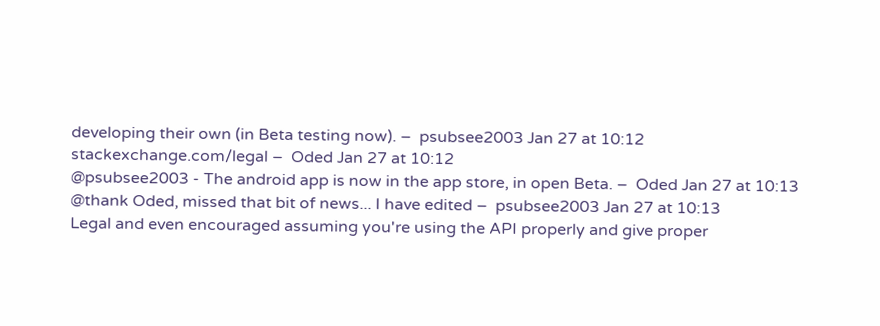developing their own (in Beta testing now). –  psubsee2003 Jan 27 at 10:12
stackexchange.com/legal –  Oded Jan 27 at 10:12
@psubsee2003 - The android app is now in the app store, in open Beta. –  Oded Jan 27 at 10:13
@thank Oded, missed that bit of news... I have edited –  psubsee2003 Jan 27 at 10:13
Legal and even encouraged assuming you're using the API properly and give proper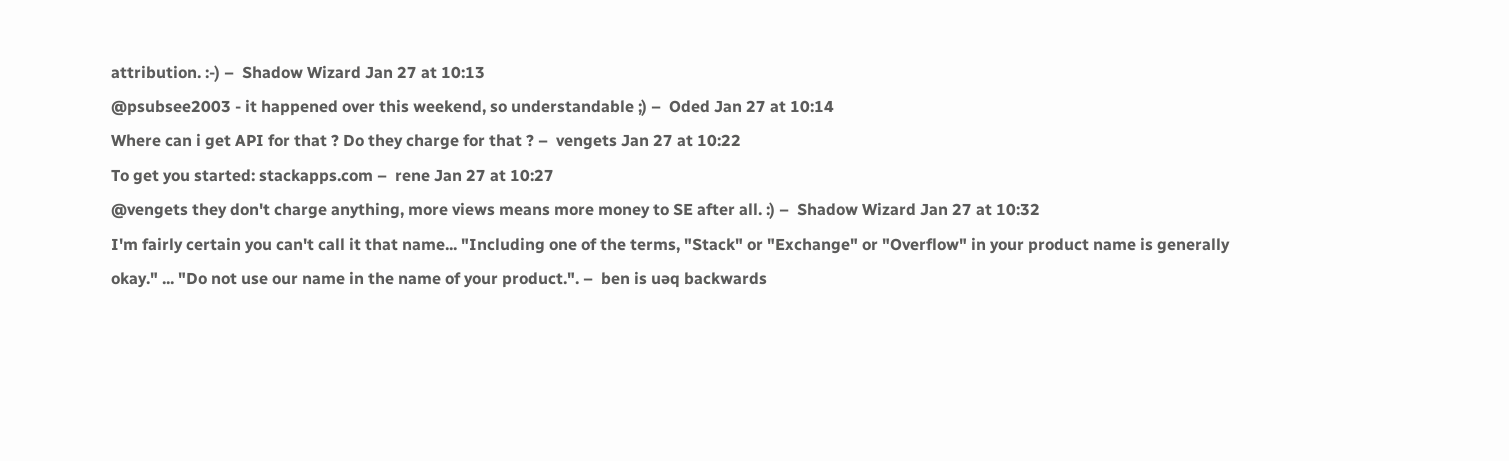attribution. :-) –  Shadow Wizard Jan 27 at 10:13
@psubsee2003 - it happened over this weekend, so understandable ;) –  Oded Jan 27 at 10:14
Where can i get API for that ? Do they charge for that ? –  vengets Jan 27 at 10:22
To get you started: stackapps.com –  rene Jan 27 at 10:27
@vengets they don't charge anything, more views means more money to SE after all. :) –  Shadow Wizard Jan 27 at 10:32
I'm fairly certain you can't call it that name... "Including one of the terms, "Stack" or "Exchange" or "Overflow" in your product name is generally okay." ... "Do not use our name in the name of your product.". –  ben is uǝq backwards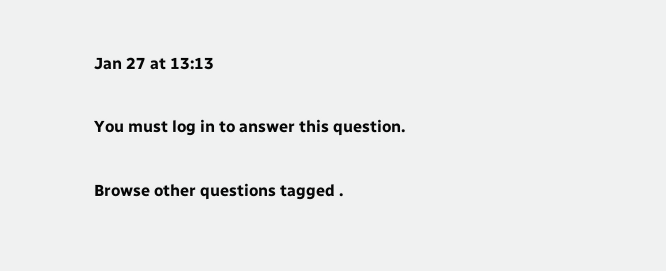Jan 27 at 13:13

You must log in to answer this question.

Browse other questions tagged .